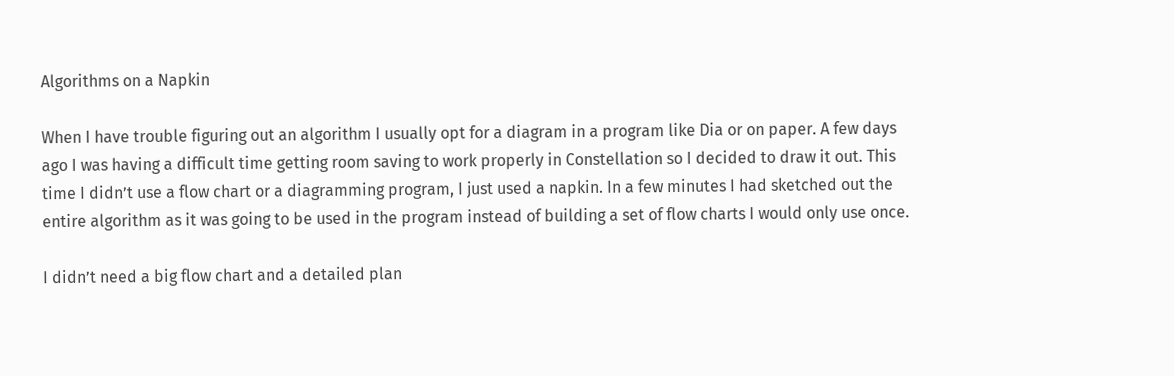Algorithms on a Napkin

When I have trouble figuring out an algorithm I usually opt for a diagram in a program like Dia or on paper. A few days ago I was having a difficult time getting room saving to work properly in Constellation so I decided to draw it out. This time I didn’t use a flow chart or a diagramming program, I just used a napkin. In a few minutes I had sketched out the entire algorithm as it was going to be used in the program instead of building a set of flow charts I would only use once.

I didn’t need a big flow chart and a detailed plan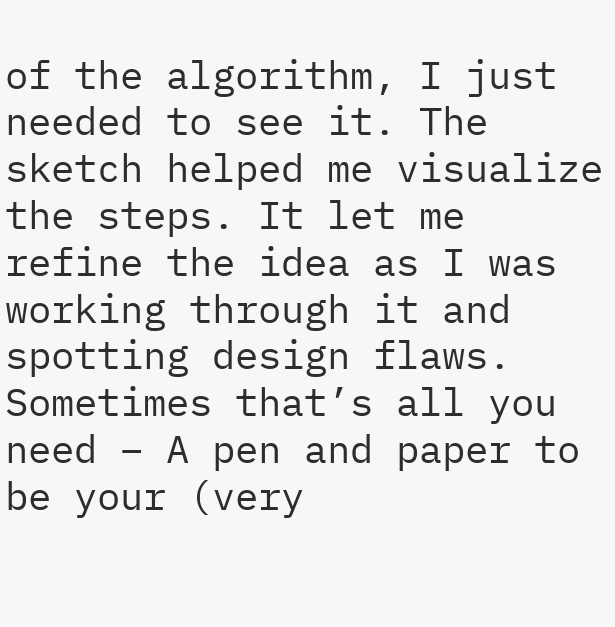of the algorithm, I just needed to see it. The sketch helped me visualize the steps. It let me refine the idea as I was working through it and spotting design flaws. Sometimes that’s all you need – A pen and paper to be your (very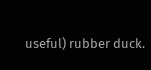useful) rubber duck.